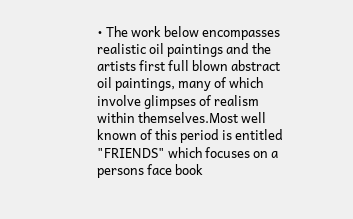• The work below encompasses realistic oil paintings and the artists first full blown abstract oil paintings, many of which involve glimpses of realism within themselves.Most well known of this period is entitled "FRIENDS" which focuses on a persons face book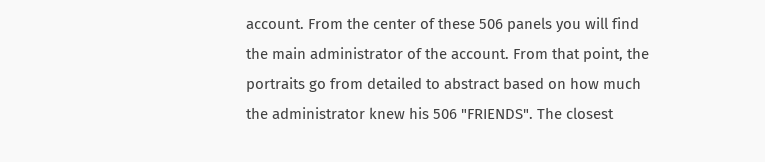account. From the center of these 506 panels you will find the main administrator of the account. From that point, the portraits go from detailed to abstract based on how much the administrator knew his 506 "FRIENDS". The closest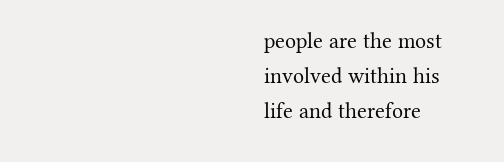people are the most involved within his life and therefore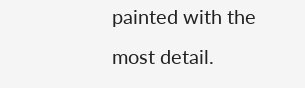painted with the most detail.